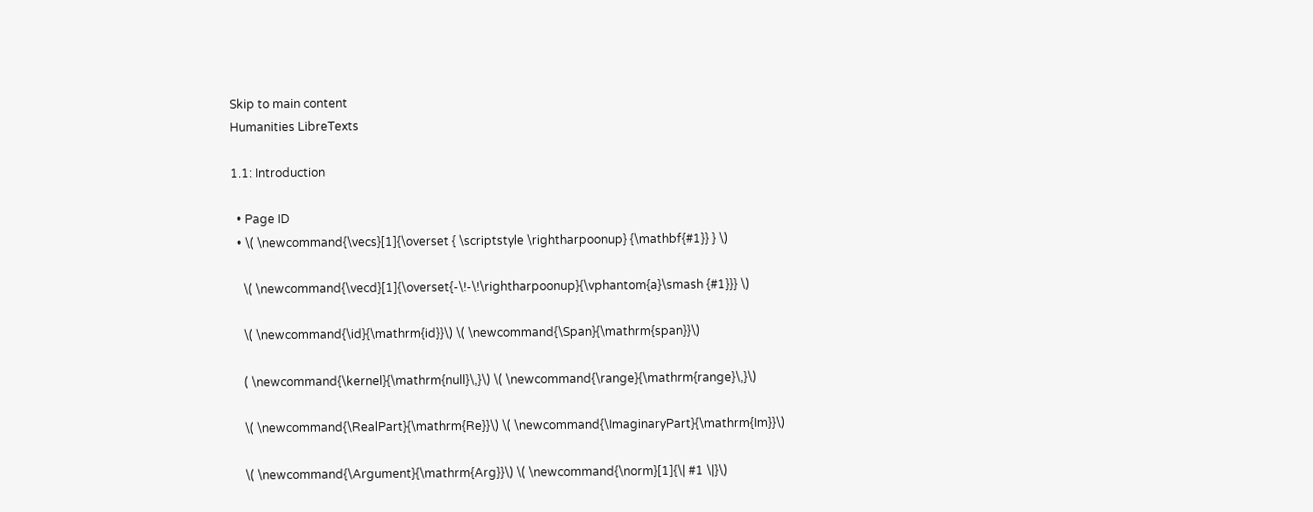Skip to main content
Humanities LibreTexts

1.1: Introduction

  • Page ID
  • \( \newcommand{\vecs}[1]{\overset { \scriptstyle \rightharpoonup} {\mathbf{#1}} } \)

    \( \newcommand{\vecd}[1]{\overset{-\!-\!\rightharpoonup}{\vphantom{a}\smash {#1}}} \)

    \( \newcommand{\id}{\mathrm{id}}\) \( \newcommand{\Span}{\mathrm{span}}\)

    ( \newcommand{\kernel}{\mathrm{null}\,}\) \( \newcommand{\range}{\mathrm{range}\,}\)

    \( \newcommand{\RealPart}{\mathrm{Re}}\) \( \newcommand{\ImaginaryPart}{\mathrm{Im}}\)

    \( \newcommand{\Argument}{\mathrm{Arg}}\) \( \newcommand{\norm}[1]{\| #1 \|}\)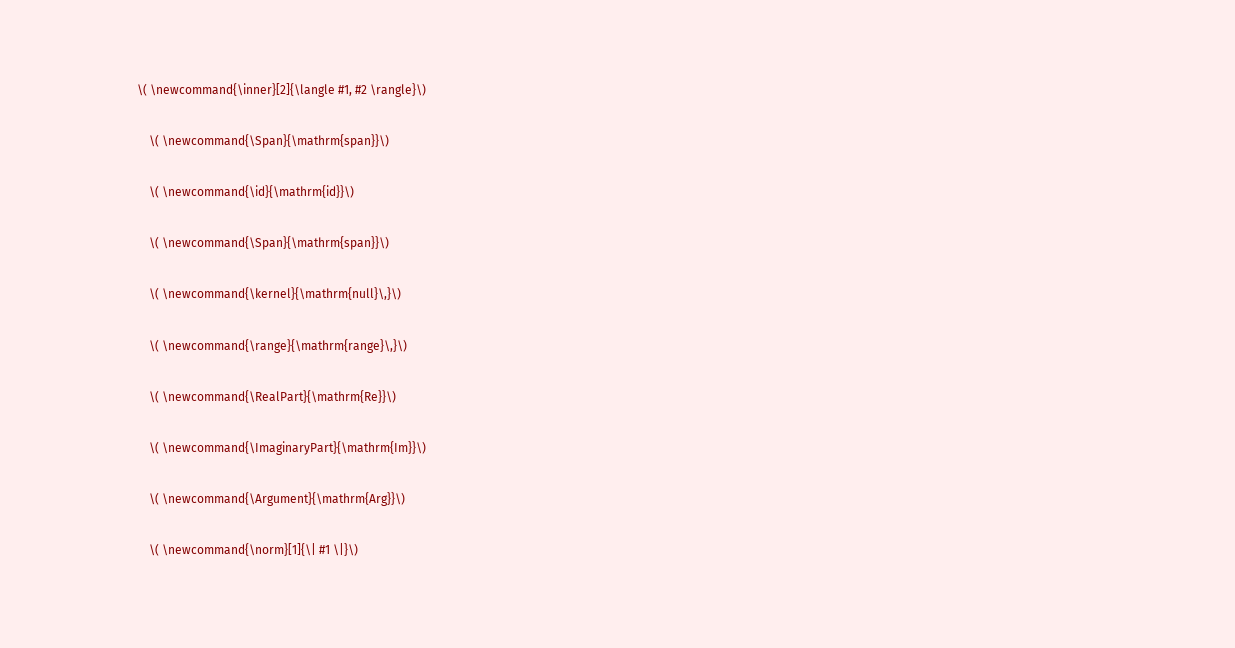\( \newcommand{\inner}[2]{\langle #1, #2 \rangle}\)

    \( \newcommand{\Span}{\mathrm{span}}\)

    \( \newcommand{\id}{\mathrm{id}}\)

    \( \newcommand{\Span}{\mathrm{span}}\)

    \( \newcommand{\kernel}{\mathrm{null}\,}\)

    \( \newcommand{\range}{\mathrm{range}\,}\)

    \( \newcommand{\RealPart}{\mathrm{Re}}\)

    \( \newcommand{\ImaginaryPart}{\mathrm{Im}}\)

    \( \newcommand{\Argument}{\mathrm{Arg}}\)

    \( \newcommand{\norm}[1]{\| #1 \|}\)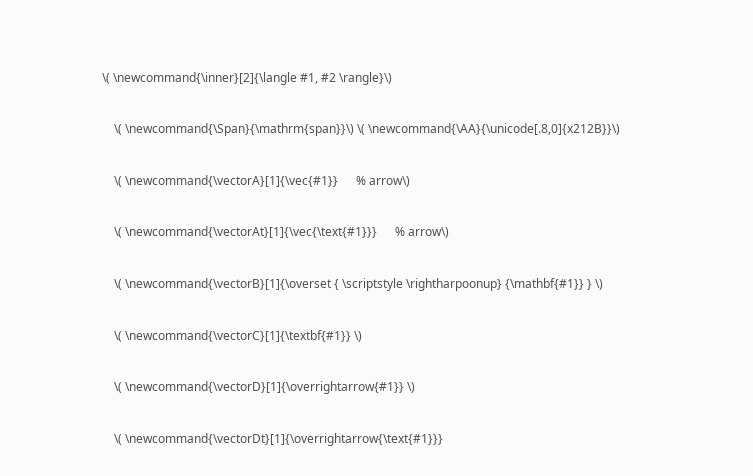\( \newcommand{\inner}[2]{\langle #1, #2 \rangle}\)

    \( \newcommand{\Span}{\mathrm{span}}\) \( \newcommand{\AA}{\unicode[.8,0]{x212B}}\)

    \( \newcommand{\vectorA}[1]{\vec{#1}}      % arrow\)

    \( \newcommand{\vectorAt}[1]{\vec{\text{#1}}}      % arrow\)

    \( \newcommand{\vectorB}[1]{\overset { \scriptstyle \rightharpoonup} {\mathbf{#1}} } \)

    \( \newcommand{\vectorC}[1]{\textbf{#1}} \)

    \( \newcommand{\vectorD}[1]{\overrightarrow{#1}} \)

    \( \newcommand{\vectorDt}[1]{\overrightarrow{\text{#1}}}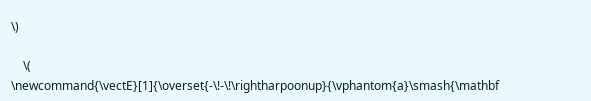\)

    \( \newcommand{\vectE}[1]{\overset{-\!-\!\rightharpoonup}{\vphantom{a}\smash{\mathbf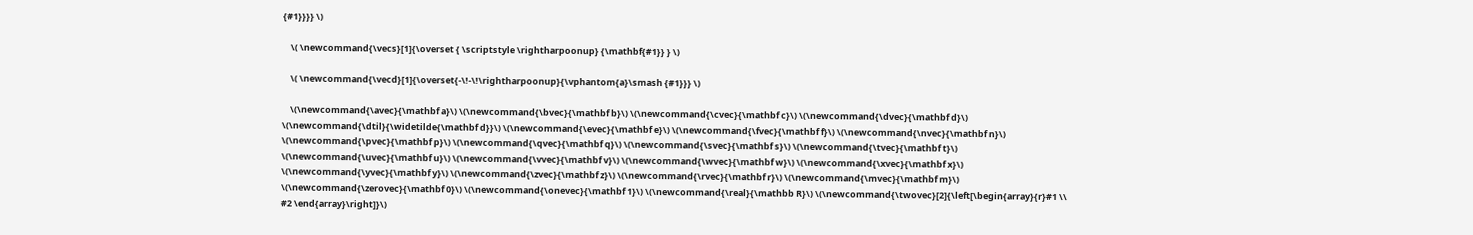{#1}}}} \)

    \( \newcommand{\vecs}[1]{\overset { \scriptstyle \rightharpoonup} {\mathbf{#1}} } \)

    \( \newcommand{\vecd}[1]{\overset{-\!-\!\rightharpoonup}{\vphantom{a}\smash {#1}}} \)

    \(\newcommand{\avec}{\mathbf a}\) \(\newcommand{\bvec}{\mathbf b}\) \(\newcommand{\cvec}{\mathbf c}\) \(\newcommand{\dvec}{\mathbf d}\) \(\newcommand{\dtil}{\widetilde{\mathbf d}}\) \(\newcommand{\evec}{\mathbf e}\) \(\newcommand{\fvec}{\mathbf f}\) \(\newcommand{\nvec}{\mathbf n}\) \(\newcommand{\pvec}{\mathbf p}\) \(\newcommand{\qvec}{\mathbf q}\) \(\newcommand{\svec}{\mathbf s}\) \(\newcommand{\tvec}{\mathbf t}\) \(\newcommand{\uvec}{\mathbf u}\) \(\newcommand{\vvec}{\mathbf v}\) \(\newcommand{\wvec}{\mathbf w}\) \(\newcommand{\xvec}{\mathbf x}\) \(\newcommand{\yvec}{\mathbf y}\) \(\newcommand{\zvec}{\mathbf z}\) \(\newcommand{\rvec}{\mathbf r}\) \(\newcommand{\mvec}{\mathbf m}\) \(\newcommand{\zerovec}{\mathbf 0}\) \(\newcommand{\onevec}{\mathbf 1}\) \(\newcommand{\real}{\mathbb R}\) \(\newcommand{\twovec}[2]{\left[\begin{array}{r}#1 \\ #2 \end{array}\right]}\)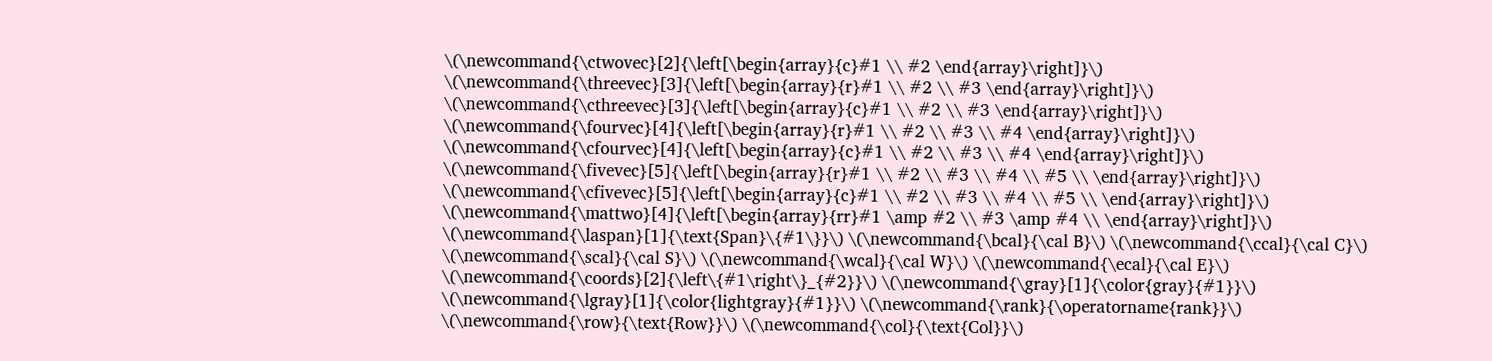\(\newcommand{\ctwovec}[2]{\left[\begin{array}{c}#1 \\ #2 \end{array}\right]}\) \(\newcommand{\threevec}[3]{\left[\begin{array}{r}#1 \\ #2 \\ #3 \end{array}\right]}\) \(\newcommand{\cthreevec}[3]{\left[\begin{array}{c}#1 \\ #2 \\ #3 \end{array}\right]}\) \(\newcommand{\fourvec}[4]{\left[\begin{array}{r}#1 \\ #2 \\ #3 \\ #4 \end{array}\right]}\) \(\newcommand{\cfourvec}[4]{\left[\begin{array}{c}#1 \\ #2 \\ #3 \\ #4 \end{array}\right]}\) \(\newcommand{\fivevec}[5]{\left[\begin{array}{r}#1 \\ #2 \\ #3 \\ #4 \\ #5 \\ \end{array}\right]}\) \(\newcommand{\cfivevec}[5]{\left[\begin{array}{c}#1 \\ #2 \\ #3 \\ #4 \\ #5 \\ \end{array}\right]}\) \(\newcommand{\mattwo}[4]{\left[\begin{array}{rr}#1 \amp #2 \\ #3 \amp #4 \\ \end{array}\right]}\) \(\newcommand{\laspan}[1]{\text{Span}\{#1\}}\) \(\newcommand{\bcal}{\cal B}\) \(\newcommand{\ccal}{\cal C}\) \(\newcommand{\scal}{\cal S}\) \(\newcommand{\wcal}{\cal W}\) \(\newcommand{\ecal}{\cal E}\) \(\newcommand{\coords}[2]{\left\{#1\right\}_{#2}}\) \(\newcommand{\gray}[1]{\color{gray}{#1}}\) \(\newcommand{\lgray}[1]{\color{lightgray}{#1}}\) \(\newcommand{\rank}{\operatorname{rank}}\) \(\newcommand{\row}{\text{Row}}\) \(\newcommand{\col}{\text{Col}}\)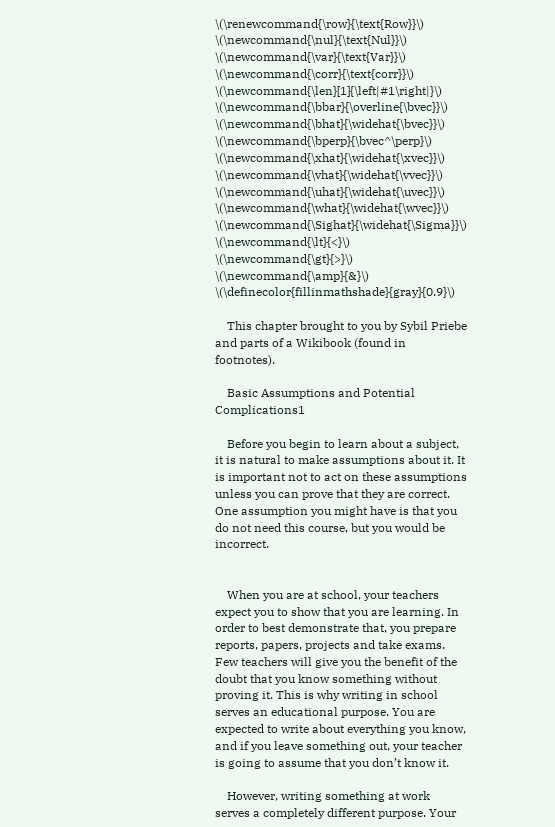\(\renewcommand{\row}{\text{Row}}\) \(\newcommand{\nul}{\text{Nul}}\) \(\newcommand{\var}{\text{Var}}\) \(\newcommand{\corr}{\text{corr}}\) \(\newcommand{\len}[1]{\left|#1\right|}\) \(\newcommand{\bbar}{\overline{\bvec}}\) \(\newcommand{\bhat}{\widehat{\bvec}}\) \(\newcommand{\bperp}{\bvec^\perp}\) \(\newcommand{\xhat}{\widehat{\xvec}}\) \(\newcommand{\vhat}{\widehat{\vvec}}\) \(\newcommand{\uhat}{\widehat{\uvec}}\) \(\newcommand{\what}{\widehat{\wvec}}\) \(\newcommand{\Sighat}{\widehat{\Sigma}}\) \(\newcommand{\lt}{<}\) \(\newcommand{\gt}{>}\) \(\newcommand{\amp}{&}\) \(\definecolor{fillinmathshade}{gray}{0.9}\)

    This chapter brought to you by Sybil Priebe and parts of a Wikibook (found in footnotes).

    Basic Assumptions and Potential Complications1

    Before you begin to learn about a subject, it is natural to make assumptions about it. It is important not to act on these assumptions unless you can prove that they are correct. One assumption you might have is that you do not need this course, but you would be incorrect.


    When you are at school, your teachers expect you to show that you are learning. In order to best demonstrate that, you prepare reports, papers, projects and take exams. Few teachers will give you the benefit of the doubt that you know something without proving it. This is why writing in school serves an educational purpose. You are expected to write about everything you know, and if you leave something out, your teacher is going to assume that you don’t know it.

    However, writing something at work serves a completely different purpose. Your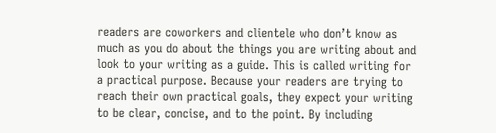readers are coworkers and clientele who don’t know as much as you do about the things you are writing about and look to your writing as a guide. This is called writing for a practical purpose. Because your readers are trying to reach their own practical goals, they expect your writing to be clear, concise, and to the point. By including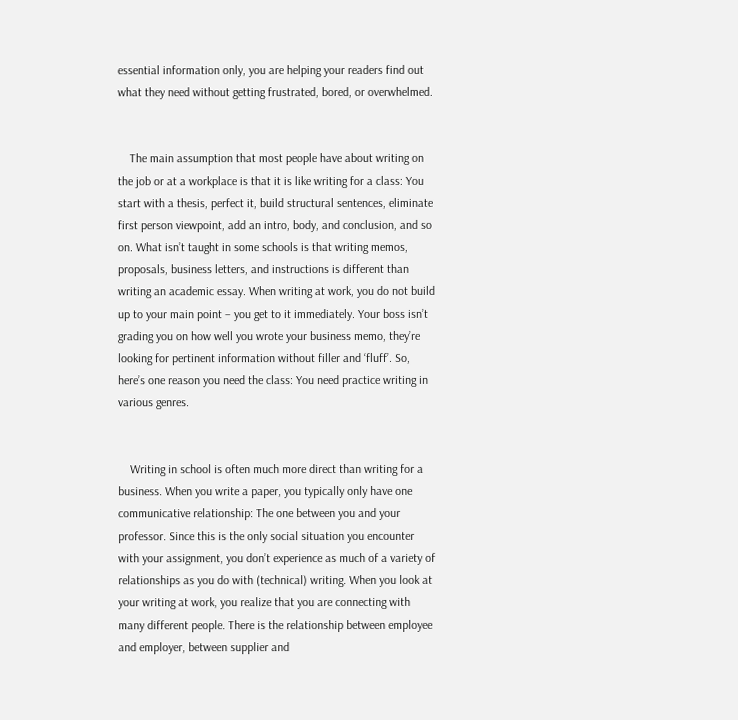essential information only, you are helping your readers find out what they need without getting frustrated, bored, or overwhelmed.


    The main assumption that most people have about writing on the job or at a workplace is that it is like writing for a class: You start with a thesis, perfect it, build structural sentences, eliminate first person viewpoint, add an intro, body, and conclusion, and so on. What isn’t taught in some schools is that writing memos, proposals, business letters, and instructions is different than writing an academic essay. When writing at work, you do not build up to your main point – you get to it immediately. Your boss isn’t grading you on how well you wrote your business memo, they’re looking for pertinent information without filler and ‘fluff’. So, here’s one reason you need the class: You need practice writing in various genres.


    Writing in school is often much more direct than writing for a business. When you write a paper, you typically only have one communicative relationship: The one between you and your professor. Since this is the only social situation you encounter with your assignment, you don’t experience as much of a variety of relationships as you do with (technical) writing. When you look at your writing at work, you realize that you are connecting with many different people. There is the relationship between employee and employer, between supplier and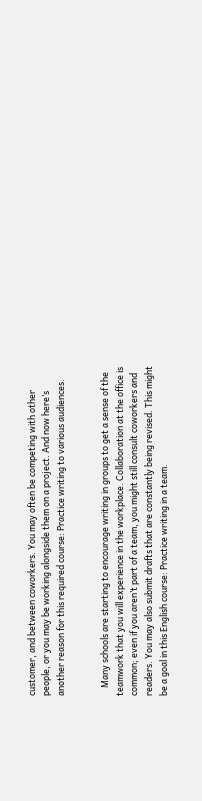customer, and between coworkers. You may often be competing with other people, or you may be working alongside them on a project. And now here’s another reason for this required course: Practice writing to various audiences.


    Many schools are starting to encourage writing in groups to get a sense of the teamwork that you will experience in the workplace. Collaboration at the office is common; even if you aren’t part of a team, you might still consult coworkers and readers. You may also submit drafts that are constantly being revised. This might be a goal in this English course: Practice writing in a team.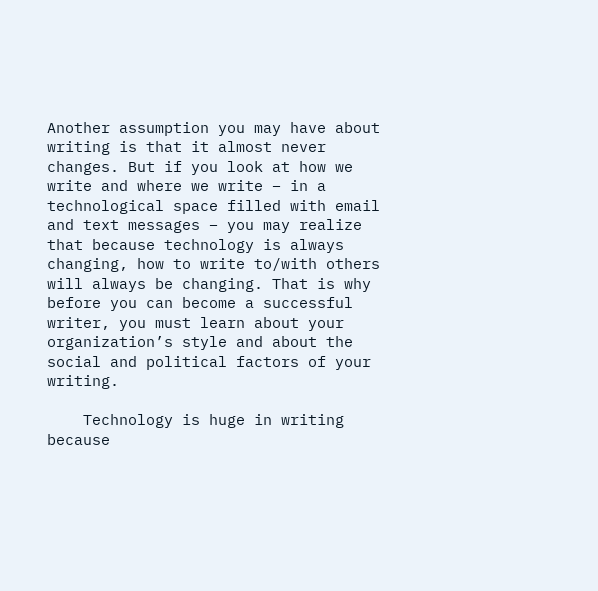Another assumption you may have about writing is that it almost never changes. But if you look at how we write and where we write – in a technological space filled with email and text messages – you may realize that because technology is always changing, how to write to/with others will always be changing. That is why before you can become a successful writer, you must learn about your organization’s style and about the social and political factors of your writing.

    Technology is huge in writing because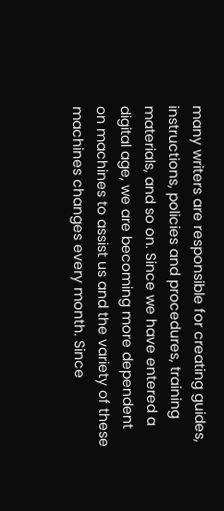many writers are responsible for creating guides, instructions, policies and procedures, training materials, and so on. Since we have entered a digital age, we are becoming more dependent on machines to assist us and the variety of these machines changes every month. Since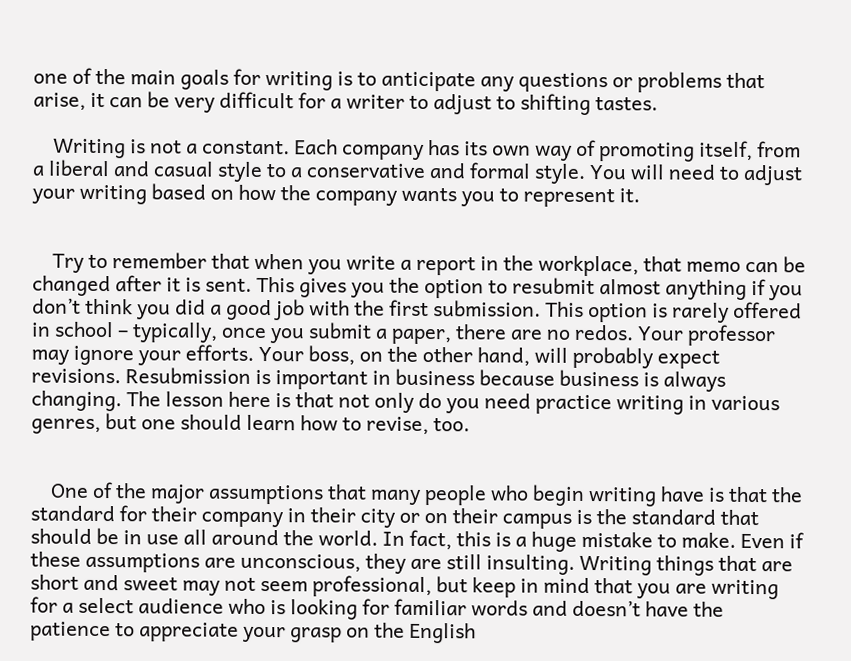one of the main goals for writing is to anticipate any questions or problems that arise, it can be very difficult for a writer to adjust to shifting tastes.

    Writing is not a constant. Each company has its own way of promoting itself, from a liberal and casual style to a conservative and formal style. You will need to adjust your writing based on how the company wants you to represent it.


    Try to remember that when you write a report in the workplace, that memo can be changed after it is sent. This gives you the option to resubmit almost anything if you don’t think you did a good job with the first submission. This option is rarely offered in school – typically, once you submit a paper, there are no redos. Your professor may ignore your efforts. Your boss, on the other hand, will probably expect revisions. Resubmission is important in business because business is always changing. The lesson here is that not only do you need practice writing in various genres, but one should learn how to revise, too.


    One of the major assumptions that many people who begin writing have is that the standard for their company in their city or on their campus is the standard that should be in use all around the world. In fact, this is a huge mistake to make. Even if these assumptions are unconscious, they are still insulting. Writing things that are short and sweet may not seem professional, but keep in mind that you are writing for a select audience who is looking for familiar words and doesn’t have the patience to appreciate your grasp on the English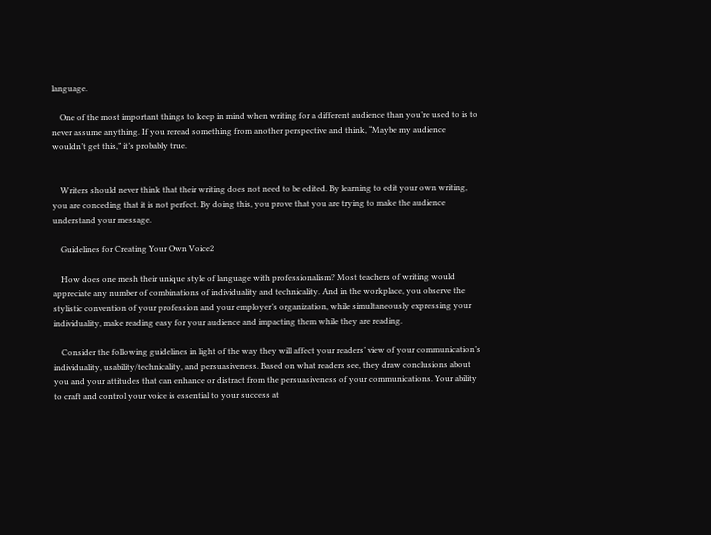language.

    One of the most important things to keep in mind when writing for a different audience than you’re used to is to never assume anything. If you reread something from another perspective and think, “Maybe my audience wouldn’t get this,” it’s probably true.


    Writers should never think that their writing does not need to be edited. By learning to edit your own writing, you are conceding that it is not perfect. By doing this, you prove that you are trying to make the audience understand your message.

    Guidelines for Creating Your Own Voice2

    How does one mesh their unique style of language with professionalism? Most teachers of writing would appreciate any number of combinations of individuality and technicality. And in the workplace, you observe the stylistic convention of your profession and your employer’s organization, while simultaneously expressing your individuality, make reading easy for your audience and impacting them while they are reading.

    Consider the following guidelines in light of the way they will affect your readers’ view of your communication’s individuality, usability/technicality, and persuasiveness. Based on what readers see, they draw conclusions about you and your attitudes that can enhance or distract from the persuasiveness of your communications. Your ability to craft and control your voice is essential to your success at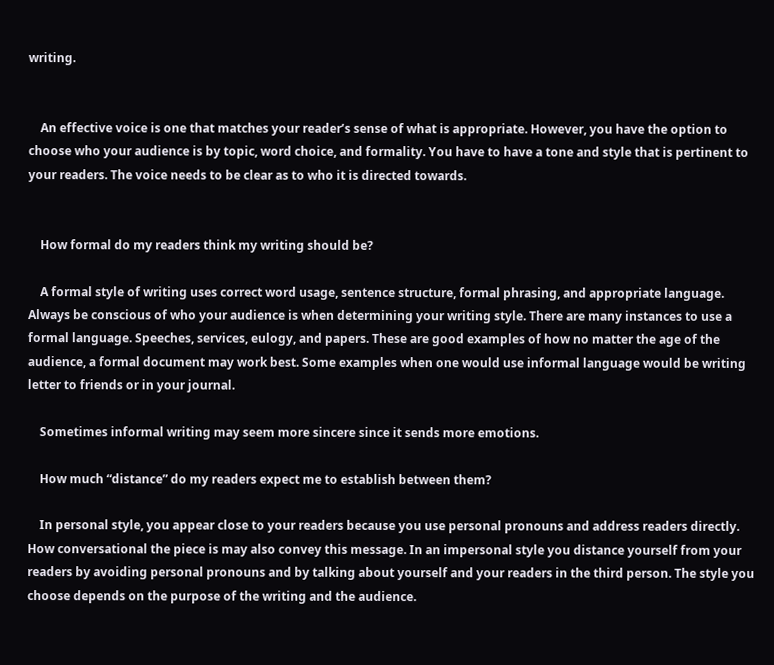writing.


    An effective voice is one that matches your reader’s sense of what is appropriate. However, you have the option to choose who your audience is by topic, word choice, and formality. You have to have a tone and style that is pertinent to your readers. The voice needs to be clear as to who it is directed towards.


    How formal do my readers think my writing should be?

    A formal style of writing uses correct word usage, sentence structure, formal phrasing, and appropriate language. Always be conscious of who your audience is when determining your writing style. There are many instances to use a formal language. Speeches, services, eulogy, and papers. These are good examples of how no matter the age of the audience, a formal document may work best. Some examples when one would use informal language would be writing letter to friends or in your journal.

    Sometimes informal writing may seem more sincere since it sends more emotions.

    How much “distance” do my readers expect me to establish between them?

    In personal style, you appear close to your readers because you use personal pronouns and address readers directly. How conversational the piece is may also convey this message. In an impersonal style you distance yourself from your readers by avoiding personal pronouns and by talking about yourself and your readers in the third person. The style you choose depends on the purpose of the writing and the audience.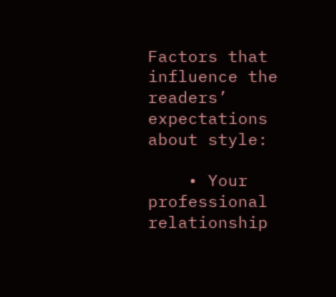Factors that influence the readers’ expectations about style:

    • Your professional relationship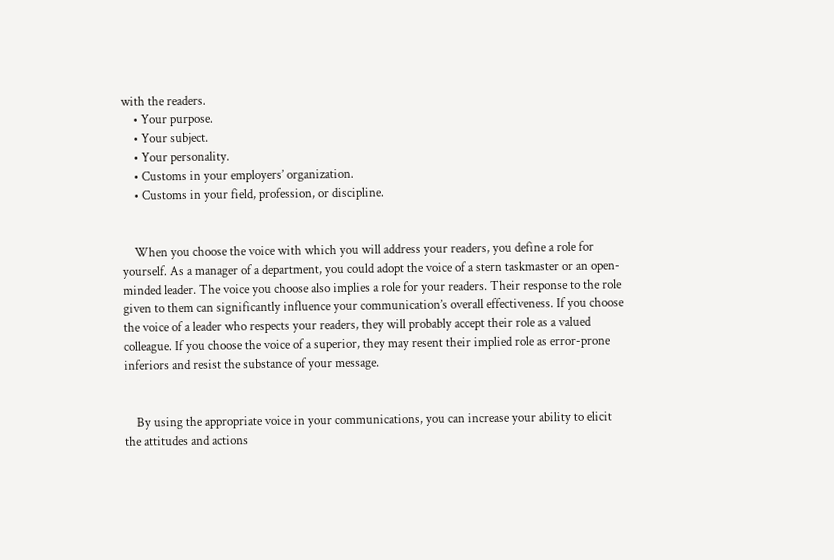with the readers.
    • Your purpose.
    • Your subject.
    • Your personality.
    • Customs in your employers’ organization.
    • Customs in your field, profession, or discipline.


    When you choose the voice with which you will address your readers, you define a role for yourself. As a manager of a department, you could adopt the voice of a stern taskmaster or an open-minded leader. The voice you choose also implies a role for your readers. Their response to the role given to them can significantly influence your communication’s overall effectiveness. If you choose the voice of a leader who respects your readers, they will probably accept their role as a valued colleague. If you choose the voice of a superior, they may resent their implied role as error-prone inferiors and resist the substance of your message.


    By using the appropriate voice in your communications, you can increase your ability to elicit the attitudes and actions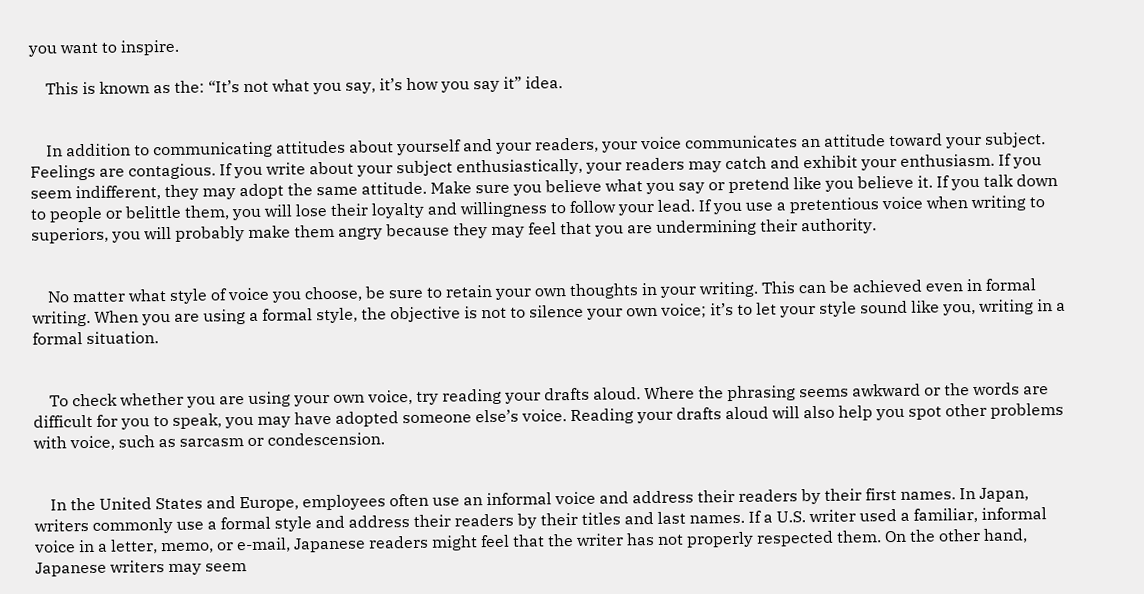you want to inspire.

    This is known as the: “It’s not what you say, it’s how you say it” idea.


    In addition to communicating attitudes about yourself and your readers, your voice communicates an attitude toward your subject. Feelings are contagious. If you write about your subject enthusiastically, your readers may catch and exhibit your enthusiasm. If you seem indifferent, they may adopt the same attitude. Make sure you believe what you say or pretend like you believe it. If you talk down to people or belittle them, you will lose their loyalty and willingness to follow your lead. If you use a pretentious voice when writing to superiors, you will probably make them angry because they may feel that you are undermining their authority.


    No matter what style of voice you choose, be sure to retain your own thoughts in your writing. This can be achieved even in formal writing. When you are using a formal style, the objective is not to silence your own voice; it’s to let your style sound like you, writing in a formal situation.


    To check whether you are using your own voice, try reading your drafts aloud. Where the phrasing seems awkward or the words are difficult for you to speak, you may have adopted someone else’s voice. Reading your drafts aloud will also help you spot other problems with voice, such as sarcasm or condescension.


    In the United States and Europe, employees often use an informal voice and address their readers by their first names. In Japan, writers commonly use a formal style and address their readers by their titles and last names. If a U.S. writer used a familiar, informal voice in a letter, memo, or e-mail, Japanese readers might feel that the writer has not properly respected them. On the other hand, Japanese writers may seem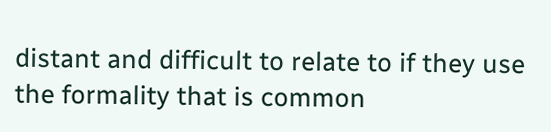distant and difficult to relate to if they use the formality that is common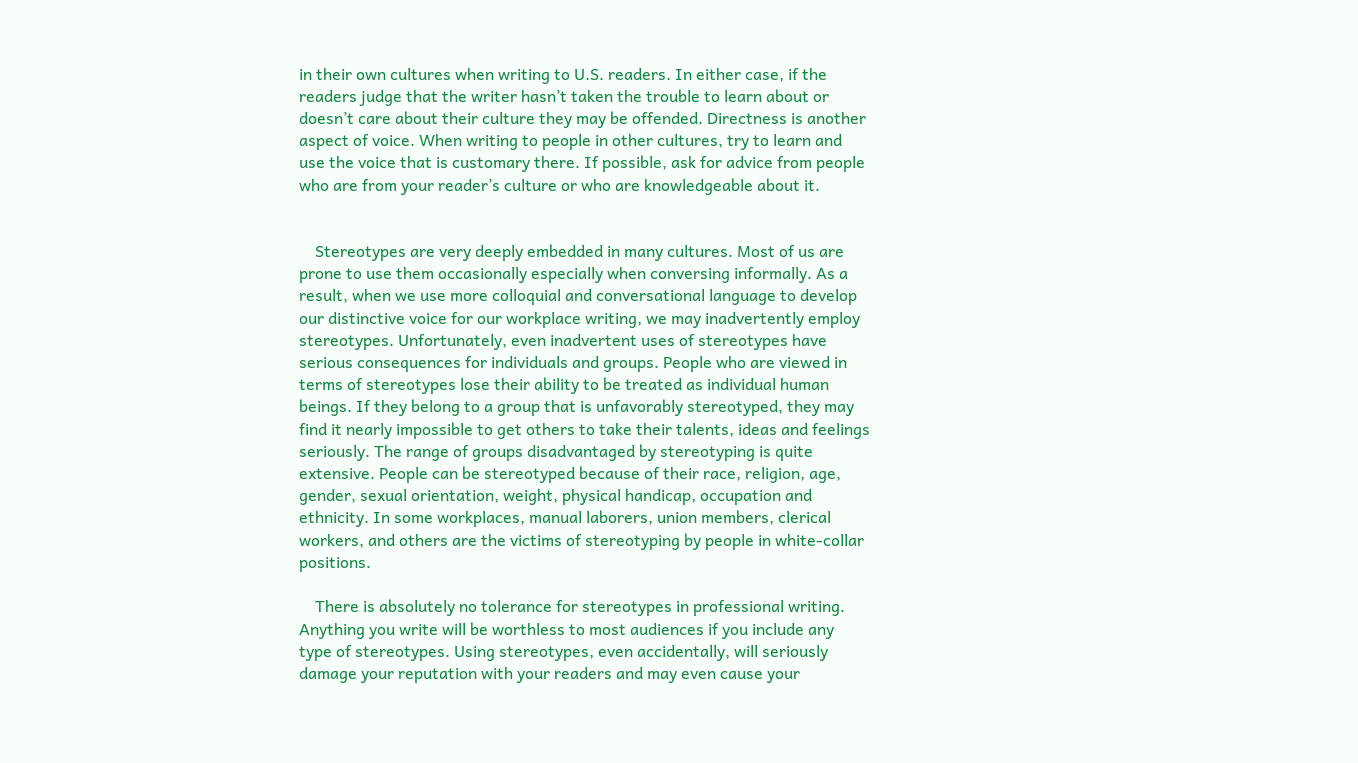in their own cultures when writing to U.S. readers. In either case, if the readers judge that the writer hasn’t taken the trouble to learn about or doesn’t care about their culture they may be offended. Directness is another aspect of voice. When writing to people in other cultures, try to learn and use the voice that is customary there. If possible, ask for advice from people who are from your reader’s culture or who are knowledgeable about it.


    Stereotypes are very deeply embedded in many cultures. Most of us are prone to use them occasionally especially when conversing informally. As a result, when we use more colloquial and conversational language to develop our distinctive voice for our workplace writing, we may inadvertently employ stereotypes. Unfortunately, even inadvertent uses of stereotypes have serious consequences for individuals and groups. People who are viewed in terms of stereotypes lose their ability to be treated as individual human beings. If they belong to a group that is unfavorably stereotyped, they may find it nearly impossible to get others to take their talents, ideas and feelings seriously. The range of groups disadvantaged by stereotyping is quite extensive. People can be stereotyped because of their race, religion, age, gender, sexual orientation, weight, physical handicap, occupation and ethnicity. In some workplaces, manual laborers, union members, clerical workers, and others are the victims of stereotyping by people in white-collar positions.

    There is absolutely no tolerance for stereotypes in professional writing. Anything you write will be worthless to most audiences if you include any type of stereotypes. Using stereotypes, even accidentally, will seriously damage your reputation with your readers and may even cause your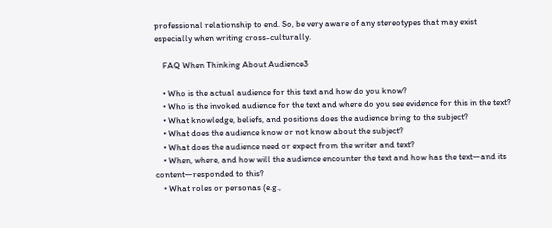professional relationship to end. So, be very aware of any stereotypes that may exist especially when writing cross-culturally.

    FAQ When Thinking About Audience3

    • Who is the actual audience for this text and how do you know?
    • Who is the invoked audience for the text and where do you see evidence for this in the text?
    • What knowledge, beliefs, and positions does the audience bring to the subject?
    • What does the audience know or not know about the subject?
    • What does the audience need or expect from the writer and text?
    • When, where, and how will the audience encounter the text and how has the text—and its content—responded to this?
    • What roles or personas (e.g.,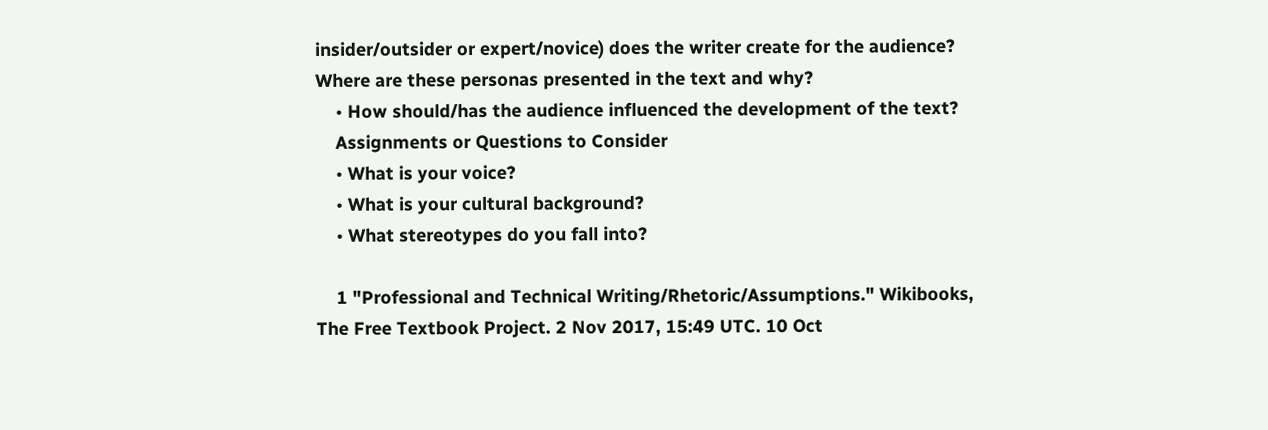insider/outsider or expert/novice) does the writer create for the audience? Where are these personas presented in the text and why?
    • How should/has the audience influenced the development of the text?
    Assignments or Questions to Consider
    • What is your voice?
    • What is your cultural background?
    • What stereotypes do you fall into?

    1 "Professional and Technical Writing/Rhetoric/Assumptions." Wikibooks, The Free Textbook Project. 2 Nov 2017, 15:49 UTC. 10 Oct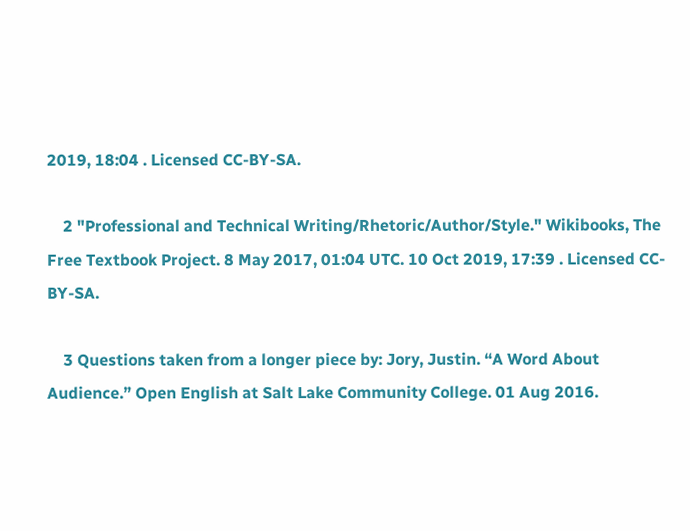2019, 18:04 . Licensed CC-BY-SA.

    2 "Professional and Technical Writing/Rhetoric/Author/Style." Wikibooks, The Free Textbook Project. 8 May 2017, 01:04 UTC. 10 Oct 2019, 17:39 . Licensed CC-BY-SA.

    3 Questions taken from a longer piece by: Jory, Justin. “A Word About Audience.” Open English at Salt Lake Community College. 01 Aug 2016.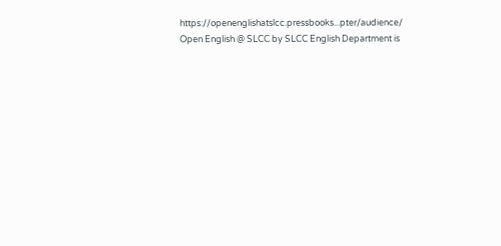https://openenglishatslcc.pressbooks...pter/audience/ Open English @ SLCC by SLCC English Department is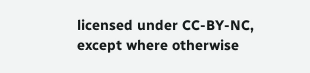licensed under CC-BY-NC, except where otherwise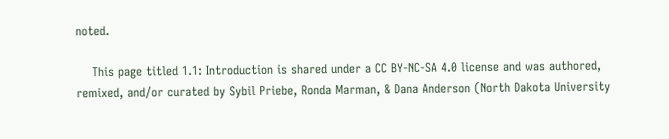noted.

    This page titled 1.1: Introduction is shared under a CC BY-NC-SA 4.0 license and was authored, remixed, and/or curated by Sybil Priebe, Ronda Marman, & Dana Anderson (North Dakota University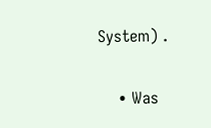System) .

    • Was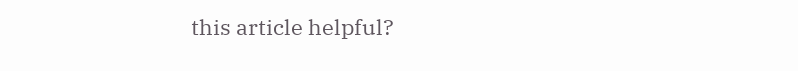this article helpful?